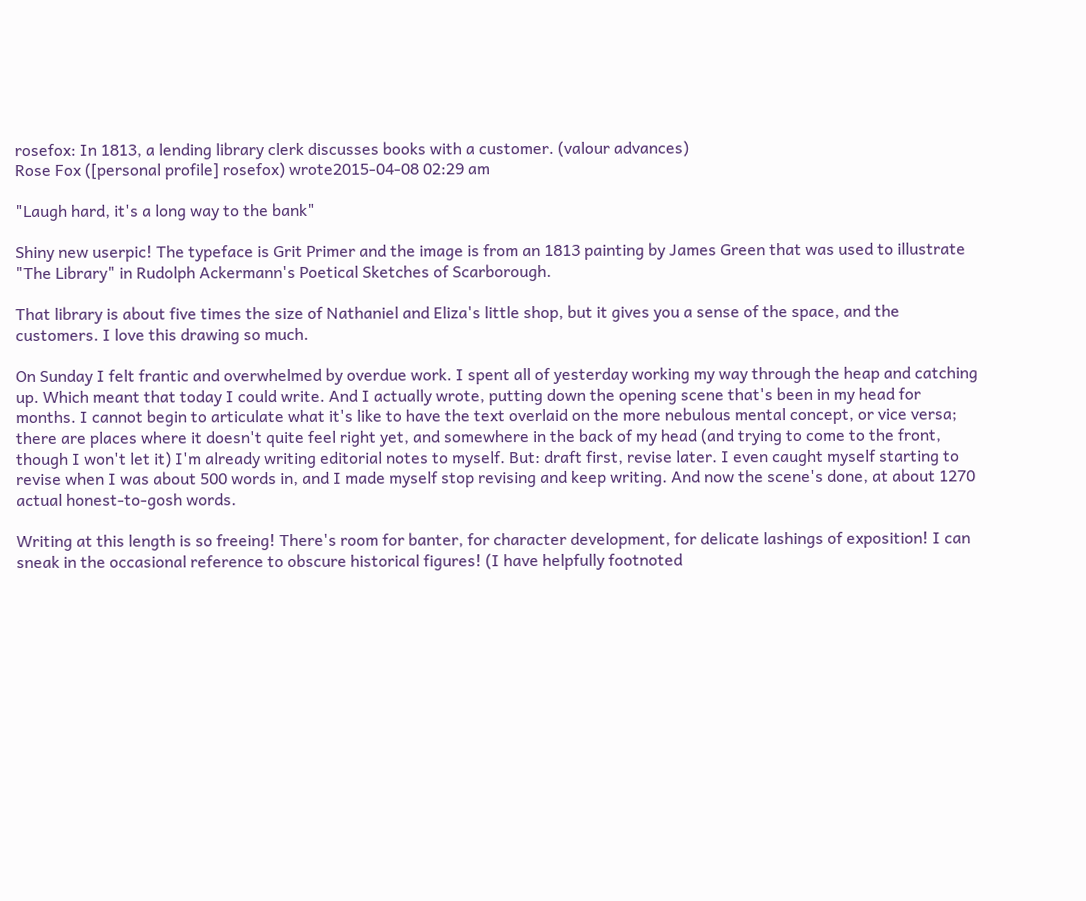rosefox: In 1813, a lending library clerk discusses books with a customer. (valour advances)
Rose Fox ([personal profile] rosefox) wrote2015-04-08 02:29 am

"Laugh hard, it's a long way to the bank"

Shiny new userpic! The typeface is Grit Primer and the image is from an 1813 painting by James Green that was used to illustrate "The Library" in Rudolph Ackermann's Poetical Sketches of Scarborough.

That library is about five times the size of Nathaniel and Eliza's little shop, but it gives you a sense of the space, and the customers. I love this drawing so much.

On Sunday I felt frantic and overwhelmed by overdue work. I spent all of yesterday working my way through the heap and catching up. Which meant that today I could write. And I actually wrote, putting down the opening scene that's been in my head for months. I cannot begin to articulate what it's like to have the text overlaid on the more nebulous mental concept, or vice versa; there are places where it doesn't quite feel right yet, and somewhere in the back of my head (and trying to come to the front, though I won't let it) I'm already writing editorial notes to myself. But: draft first, revise later. I even caught myself starting to revise when I was about 500 words in, and I made myself stop revising and keep writing. And now the scene's done, at about 1270 actual honest-to-gosh words.

Writing at this length is so freeing! There's room for banter, for character development, for delicate lashings of exposition! I can sneak in the occasional reference to obscure historical figures! (I have helpfully footnoted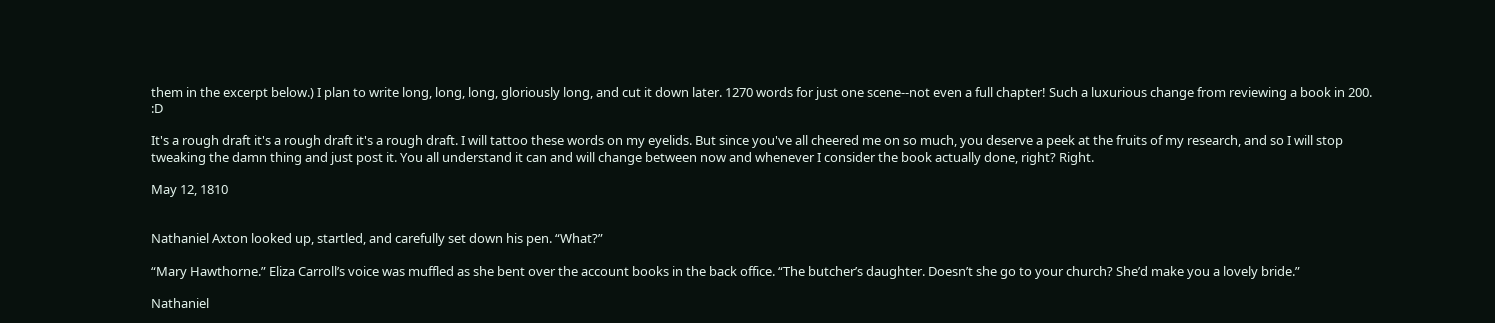them in the excerpt below.) I plan to write long, long, long, gloriously long, and cut it down later. 1270 words for just one scene--not even a full chapter! Such a luxurious change from reviewing a book in 200. :D

It's a rough draft it's a rough draft it's a rough draft. I will tattoo these words on my eyelids. But since you've all cheered me on so much, you deserve a peek at the fruits of my research, and so I will stop tweaking the damn thing and just post it. You all understand it can and will change between now and whenever I consider the book actually done, right? Right.

May 12, 1810


Nathaniel Axton looked up, startled, and carefully set down his pen. “What?”

“Mary Hawthorne.” Eliza Carroll’s voice was muffled as she bent over the account books in the back office. “The butcher’s daughter. Doesn’t she go to your church? She’d make you a lovely bride.”

Nathaniel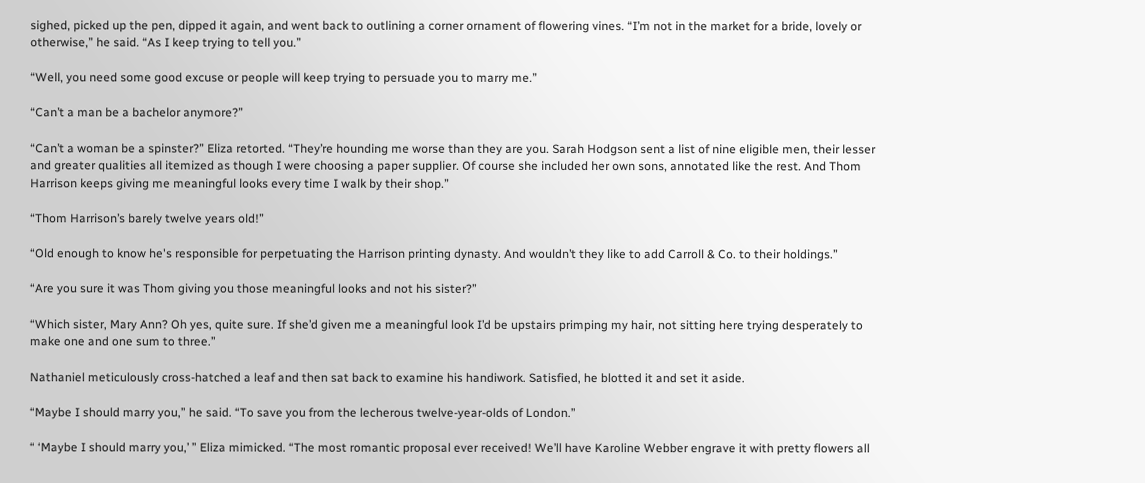sighed, picked up the pen, dipped it again, and went back to outlining a corner ornament of flowering vines. “I’m not in the market for a bride, lovely or otherwise,” he said. “As I keep trying to tell you.”

“Well, you need some good excuse or people will keep trying to persuade you to marry me.”

“Can’t a man be a bachelor anymore?”

“Can’t a woman be a spinster?” Eliza retorted. “They’re hounding me worse than they are you. Sarah Hodgson sent a list of nine eligible men, their lesser and greater qualities all itemized as though I were choosing a paper supplier. Of course she included her own sons, annotated like the rest. And Thom Harrison keeps giving me meaningful looks every time I walk by their shop.”

“Thom Harrison’s barely twelve years old!”

“Old enough to know he's responsible for perpetuating the Harrison printing dynasty. And wouldn’t they like to add Carroll & Co. to their holdings.”

“Are you sure it was Thom giving you those meaningful looks and not his sister?”

“Which sister, Mary Ann? Oh yes, quite sure. If she’d given me a meaningful look I’d be upstairs primping my hair, not sitting here trying desperately to make one and one sum to three.”

Nathaniel meticulously cross-hatched a leaf and then sat back to examine his handiwork. Satisfied, he blotted it and set it aside.

“Maybe I should marry you,” he said. “To save you from the lecherous twelve-year-olds of London.”

“ ‘Maybe I should marry you,’ ” Eliza mimicked. “The most romantic proposal ever received! We’ll have Karoline Webber engrave it with pretty flowers all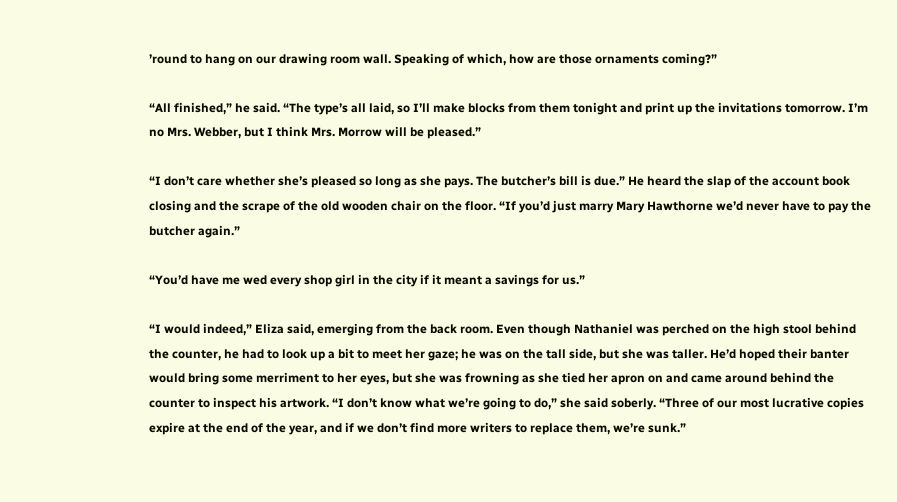’round to hang on our drawing room wall. Speaking of which, how are those ornaments coming?”

“All finished,” he said. “The type’s all laid, so I’ll make blocks from them tonight and print up the invitations tomorrow. I’m no Mrs. Webber, but I think Mrs. Morrow will be pleased.”

“I don’t care whether she’s pleased so long as she pays. The butcher’s bill is due.” He heard the slap of the account book closing and the scrape of the old wooden chair on the floor. “If you’d just marry Mary Hawthorne we’d never have to pay the butcher again.”

“You’d have me wed every shop girl in the city if it meant a savings for us.”

“I would indeed,” Eliza said, emerging from the back room. Even though Nathaniel was perched on the high stool behind the counter, he had to look up a bit to meet her gaze; he was on the tall side, but she was taller. He’d hoped their banter would bring some merriment to her eyes, but she was frowning as she tied her apron on and came around behind the counter to inspect his artwork. “I don’t know what we’re going to do,” she said soberly. “Three of our most lucrative copies expire at the end of the year, and if we don’t find more writers to replace them, we’re sunk.”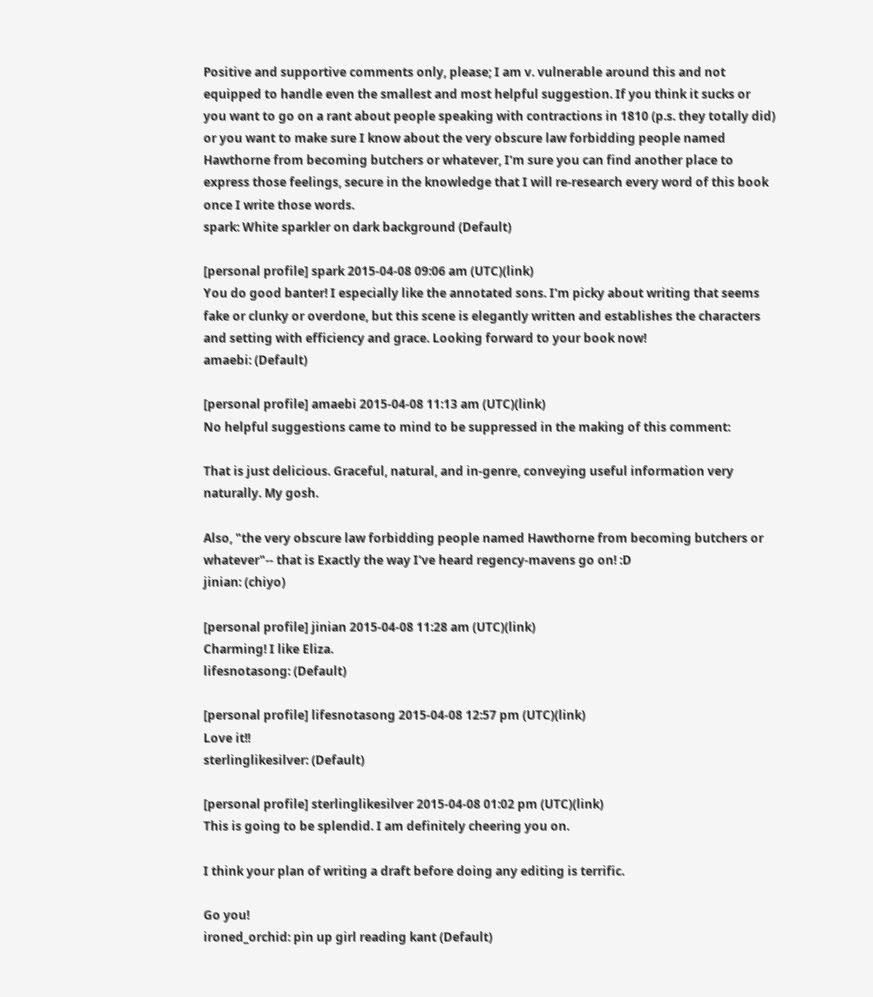Positive and supportive comments only, please; I am v. vulnerable around this and not equipped to handle even the smallest and most helpful suggestion. If you think it sucks or you want to go on a rant about people speaking with contractions in 1810 (p.s. they totally did) or you want to make sure I know about the very obscure law forbidding people named Hawthorne from becoming butchers or whatever, I'm sure you can find another place to express those feelings, secure in the knowledge that I will re-research every word of this book once I write those words.
spark: White sparkler on dark background (Default)

[personal profile] spark 2015-04-08 09:06 am (UTC)(link)
You do good banter! I especially like the annotated sons. I'm picky about writing that seems fake or clunky or overdone, but this scene is elegantly written and establishes the characters and setting with efficiency and grace. Looking forward to your book now!
amaebi: (Default)

[personal profile] amaebi 2015-04-08 11:13 am (UTC)(link)
No helpful suggestions came to mind to be suppressed in the making of this comment:

That is just delicious. Graceful, natural, and in-genre, conveying useful information very naturally. My gosh.

Also, "the very obscure law forbidding people named Hawthorne from becoming butchers or whatever"-- that is Exactly the way I've heard regency-mavens go on! :D
jinian: (chiyo)

[personal profile] jinian 2015-04-08 11:28 am (UTC)(link)
Charming! I like Eliza.
lifesnotasong: (Default)

[personal profile] lifesnotasong 2015-04-08 12:57 pm (UTC)(link)
Love it!!
sterlinglikesilver: (Default)

[personal profile] sterlinglikesilver 2015-04-08 01:02 pm (UTC)(link)
This is going to be splendid. I am definitely cheering you on.

I think your plan of writing a draft before doing any editing is terrific.

Go you!
ironed_orchid: pin up girl reading kant (Default)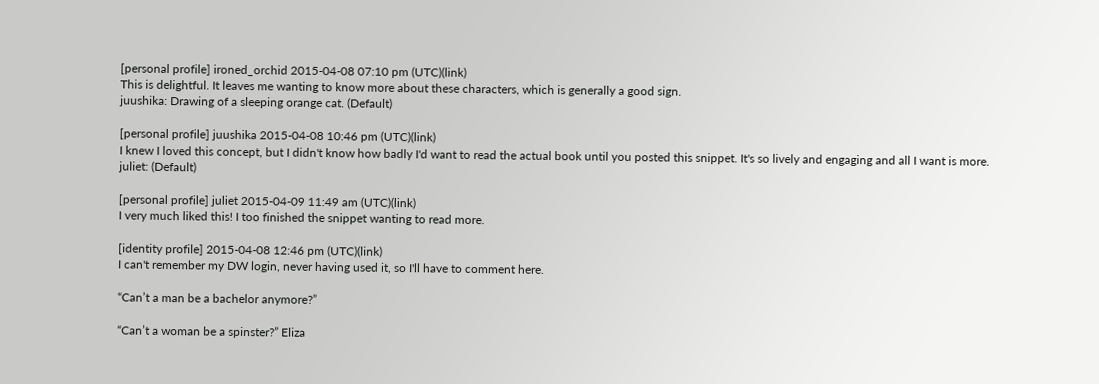[personal profile] ironed_orchid 2015-04-08 07:10 pm (UTC)(link)
This is delightful. It leaves me wanting to know more about these characters, which is generally a good sign.
juushika: Drawing of a sleeping orange cat. (Default)

[personal profile] juushika 2015-04-08 10:46 pm (UTC)(link)
I knew I loved this concept, but I didn't know how badly I'd want to read the actual book until you posted this snippet. It's so lively and engaging and all I want is more.
juliet: (Default)

[personal profile] juliet 2015-04-09 11:49 am (UTC)(link)
I very much liked this! I too finished the snippet wanting to read more.

[identity profile] 2015-04-08 12:46 pm (UTC)(link)
I can't remember my DW login, never having used it, so I'll have to comment here.

“Can’t a man be a bachelor anymore?”

“Can’t a woman be a spinster?” Eliza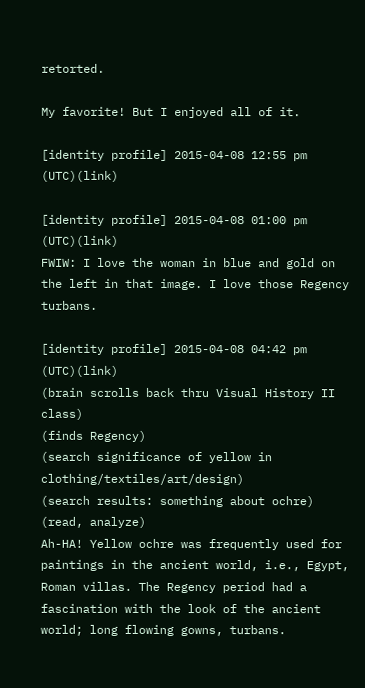retorted.

My favorite! But I enjoyed all of it.

[identity profile] 2015-04-08 12:55 pm (UTC)(link)

[identity profile] 2015-04-08 01:00 pm (UTC)(link)
FWIW: I love the woman in blue and gold on the left in that image. I love those Regency turbans.

[identity profile] 2015-04-08 04:42 pm (UTC)(link)
(brain scrolls back thru Visual History II class)
(finds Regency)
(search significance of yellow in clothing/textiles/art/design)
(search results: something about ochre)
(read, analyze)
Ah-HA! Yellow ochre was frequently used for paintings in the ancient world, i.e., Egypt, Roman villas. The Regency period had a fascination with the look of the ancient world; long flowing gowns, turbans.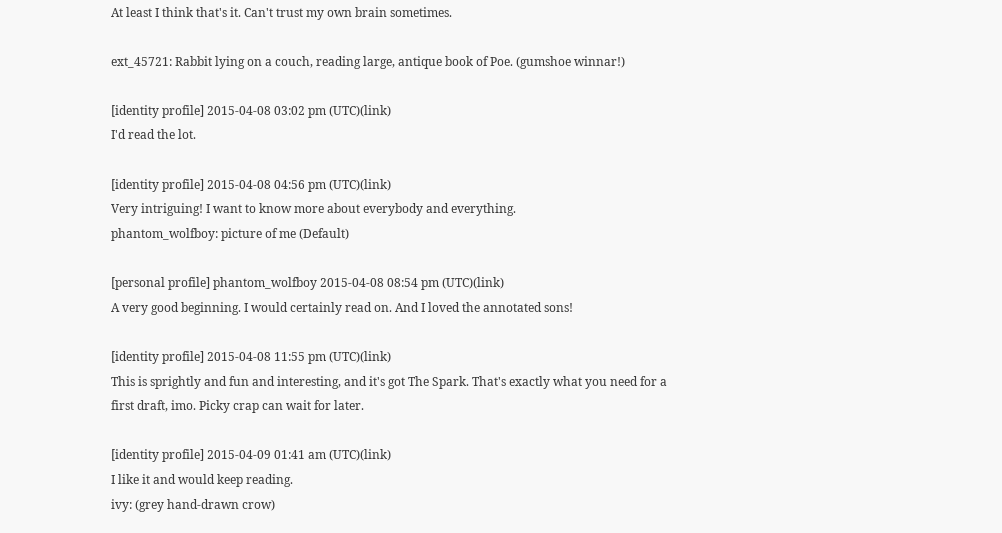At least I think that's it. Can't trust my own brain sometimes.

ext_45721: Rabbit lying on a couch, reading large, antique book of Poe. (gumshoe winnar!)

[identity profile] 2015-04-08 03:02 pm (UTC)(link)
I'd read the lot.

[identity profile] 2015-04-08 04:56 pm (UTC)(link)
Very intriguing! I want to know more about everybody and everything.
phantom_wolfboy: picture of me (Default)

[personal profile] phantom_wolfboy 2015-04-08 08:54 pm (UTC)(link)
A very good beginning. I would certainly read on. And I loved the annotated sons!

[identity profile] 2015-04-08 11:55 pm (UTC)(link)
This is sprightly and fun and interesting, and it's got The Spark. That's exactly what you need for a first draft, imo. Picky crap can wait for later.

[identity profile] 2015-04-09 01:41 am (UTC)(link)
I like it and would keep reading.
ivy: (grey hand-drawn crow)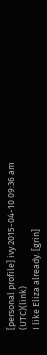[personal profile] ivy 2015-04-10 09:36 am (UTC)(link)
I like Eliza already. [grin]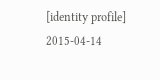[identity profile] 2015-04-14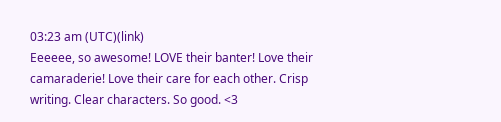03:23 am (UTC)(link)
Eeeeee, so awesome! LOVE their banter! Love their camaraderie! Love their care for each other. Crisp writing. Clear characters. So good. <3